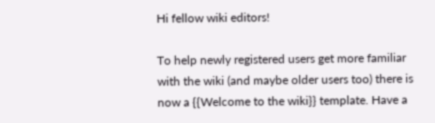Hi fellow wiki editors!

To help newly registered users get more familiar with the wiki (and maybe older users too) there is now a {{Welcome to the wiki}} template. Have a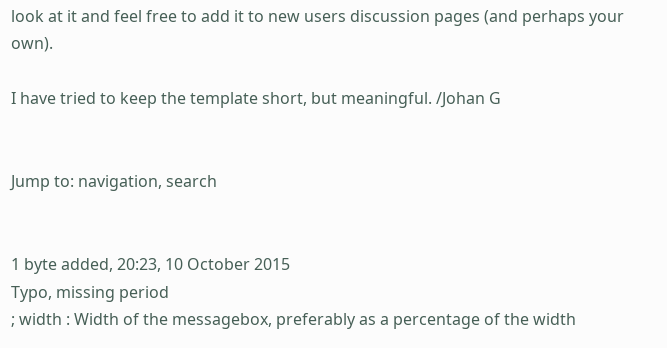look at it and feel free to add it to new users discussion pages (and perhaps your own).

I have tried to keep the template short, but meaningful. /Johan G


Jump to: navigation, search


1 byte added, 20:23, 10 October 2015
Typo, missing period
; width : Width of the messagebox, preferably as a percentage of the width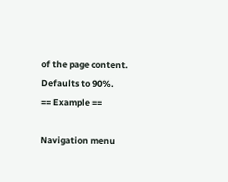of the page content. Defaults to 90%.
== Example ==

Navigation menu